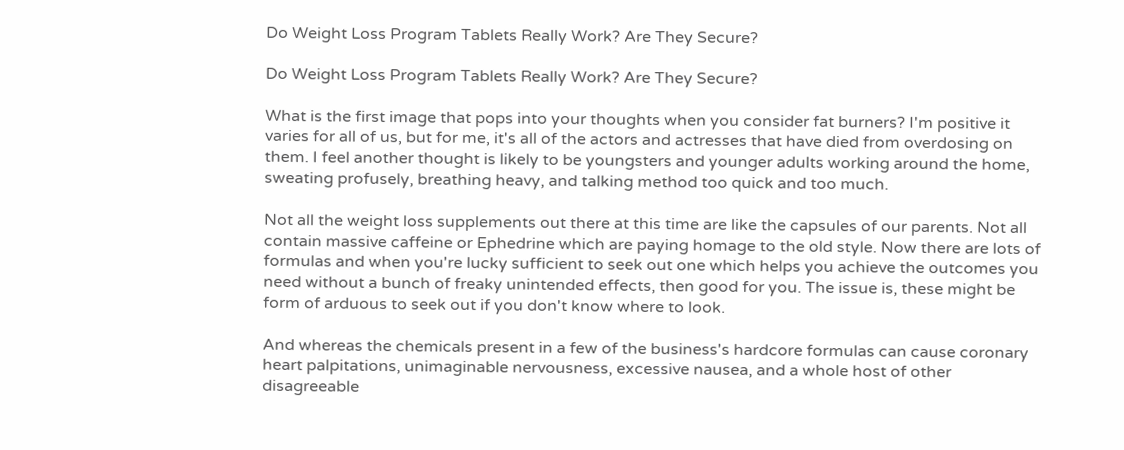Do Weight Loss Program Tablets Really Work? Are They Secure?

Do Weight Loss Program Tablets Really Work? Are They Secure?

What is the first image that pops into your thoughts when you consider fat burners? I'm positive it varies for all of us, but for me, it's all of the actors and actresses that have died from overdosing on them. I feel another thought is likely to be youngsters and younger adults working around the home, sweating profusely, breathing heavy, and talking method too quick and too much.

Not all the weight loss supplements out there at this time are like the capsules of our parents. Not all contain massive caffeine or Ephedrine which are paying homage to the old style. Now there are lots of formulas and when you're lucky sufficient to seek out one which helps you achieve the outcomes you need without a bunch of freaky unintended effects, then good for you. The issue is, these might be form of arduous to seek out if you don't know where to look.

And whereas the chemicals present in a few of the business's hardcore formulas can cause coronary heart palpitations, unimaginable nervousness, excessive nausea, and a whole host of other disagreeable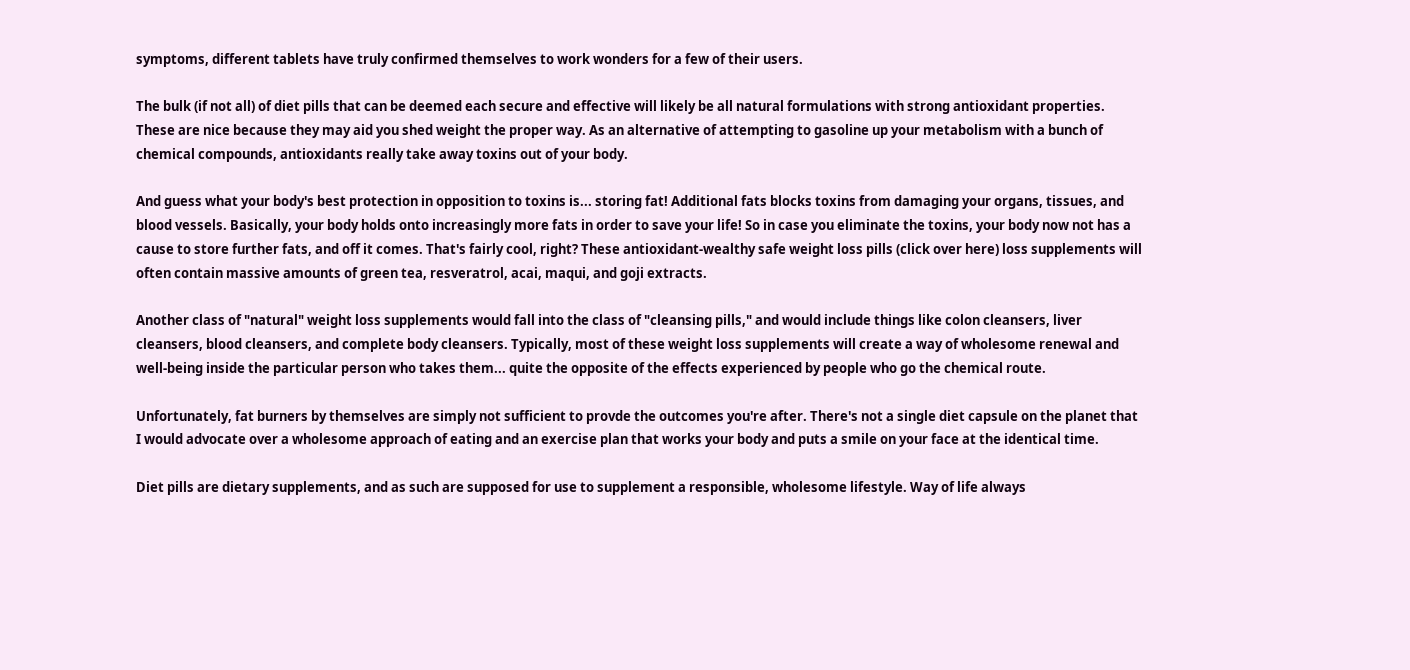symptoms, different tablets have truly confirmed themselves to work wonders for a few of their users.

The bulk (if not all) of diet pills that can be deemed each secure and effective will likely be all natural formulations with strong antioxidant properties. These are nice because they may aid you shed weight the proper way. As an alternative of attempting to gasoline up your metabolism with a bunch of chemical compounds, antioxidants really take away toxins out of your body.

And guess what your body's best protection in opposition to toxins is... storing fat! Additional fats blocks toxins from damaging your organs, tissues, and blood vessels. Basically, your body holds onto increasingly more fats in order to save your life! So in case you eliminate the toxins, your body now not has a cause to store further fats, and off it comes. That's fairly cool, right? These antioxidant-wealthy safe weight loss pills (click over here) loss supplements will often contain massive amounts of green tea, resveratrol, acai, maqui, and goji extracts.

Another class of "natural" weight loss supplements would fall into the class of "cleansing pills," and would include things like colon cleansers, liver cleansers, blood cleansers, and complete body cleansers. Typically, most of these weight loss supplements will create a way of wholesome renewal and well-being inside the particular person who takes them... quite the opposite of the effects experienced by people who go the chemical route.

Unfortunately, fat burners by themselves are simply not sufficient to provde the outcomes you're after. There's not a single diet capsule on the planet that I would advocate over a wholesome approach of eating and an exercise plan that works your body and puts a smile on your face at the identical time.

Diet pills are dietary supplements, and as such are supposed for use to supplement a responsible, wholesome lifestyle. Way of life always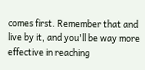comes first. Remember that and live by it, and you'll be way more effective in reaching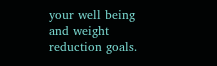your well being and weight reduction goals.